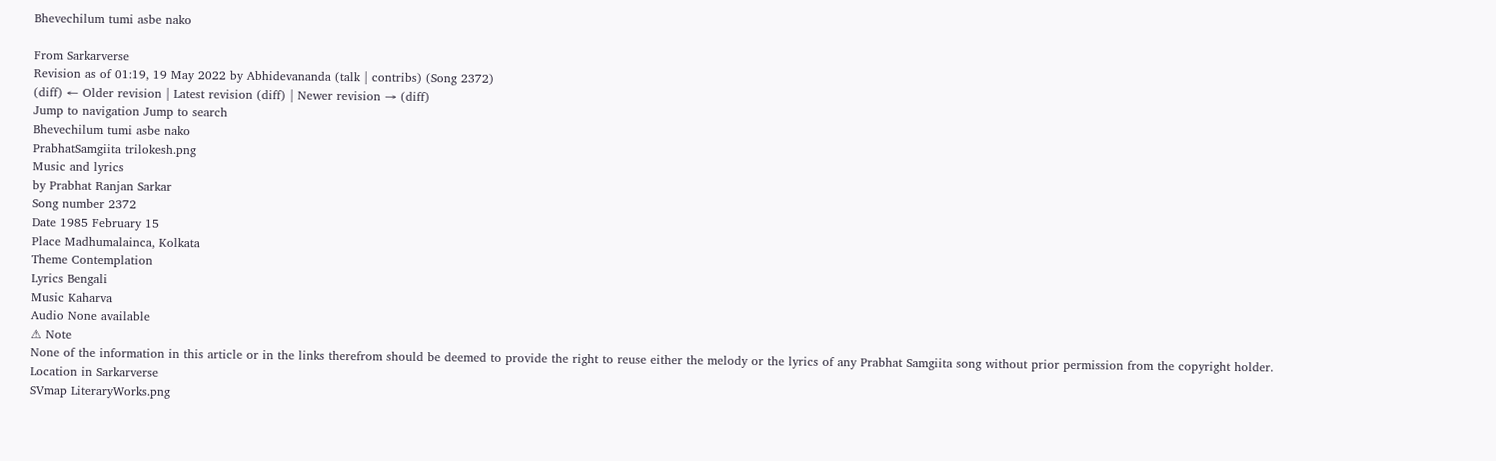Bhevechilum tumi asbe nako

From Sarkarverse
Revision as of 01:19, 19 May 2022 by Abhidevananda (talk | contribs) (Song 2372)
(diff) ← Older revision | Latest revision (diff) | Newer revision → (diff)
Jump to navigation Jump to search
Bhevechilum tumi asbe nako
PrabhatSamgiita trilokesh.png
Music and lyrics
by Prabhat Ranjan Sarkar
Song number 2372
Date 1985 February 15
Place Madhumalainca, Kolkata
Theme Contemplation
Lyrics Bengali
Music Kaharva
Audio None available
⚠ Note
None of the information in this article or in the links therefrom should be deemed to provide the right to reuse either the melody or the lyrics of any Prabhat Samgiita song without prior permission from the copyright holder.
Location in Sarkarverse
SVmap LiteraryWorks.png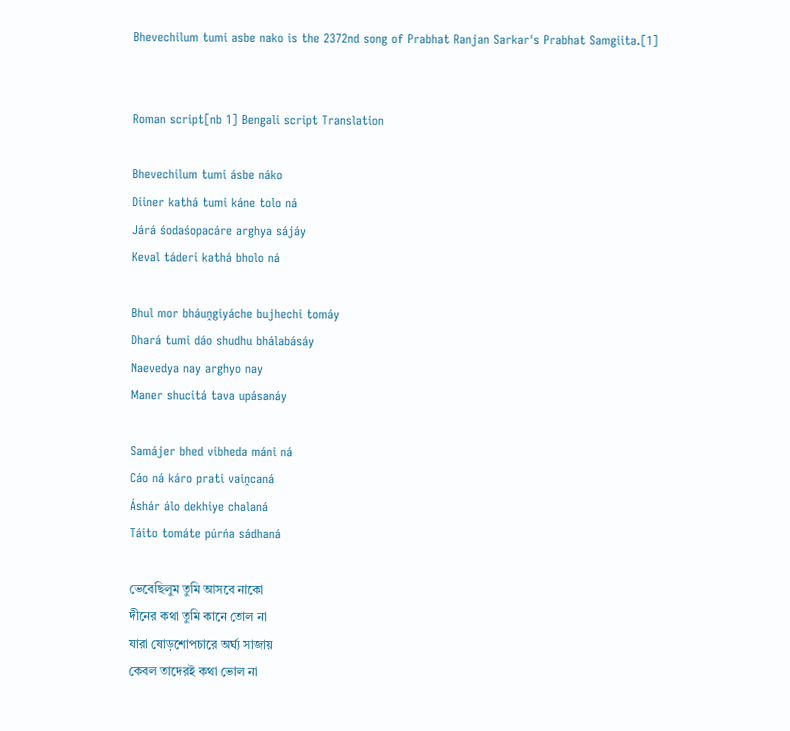Bhevechilum tumi asbe nako is the 2372nd song of Prabhat Ranjan Sarkar's Prabhat Samgiita.[1]


Roman script[nb 1] Bengali script Translation

Bhevechilum tumi ásbe náko
Diiner kathá tumi káne tolo ná
Járá śodaśopacáre arghya sájáy
Keval táderi kathá bholo ná

Bhul mor bháuṋgiyáche bujhechi tomáy
Dhará tumi dáo shudhu bhálabásáy
Naevedya nay arghyo nay
Maner shucitá tava upásanáy

Samájer bhed vibheda máni ná
Cáo ná káro prati vaiṋcaná
Áshár álo dekhiye chalaná
Táito tomáte púrńa sádhaná

ভেবেছিলুম তুমি আসবে নাকো
দীনের কথা তুমি কানে তোল না
যারা ষোড়শোপচারে অর্ঘ্য সাজায়
কেবল তাদেরই কথা ভোল না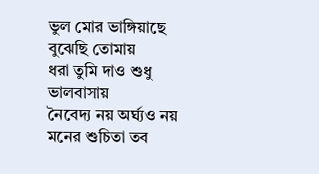ভুল মোর ভাঙ্গিয়াছে বুঝেছি তোমায়
ধরা তুমি দাও শুধু ভালবাসায়
নৈবেদ্য নয় অর্ঘ্যও নয়
মনের শুচিতা তব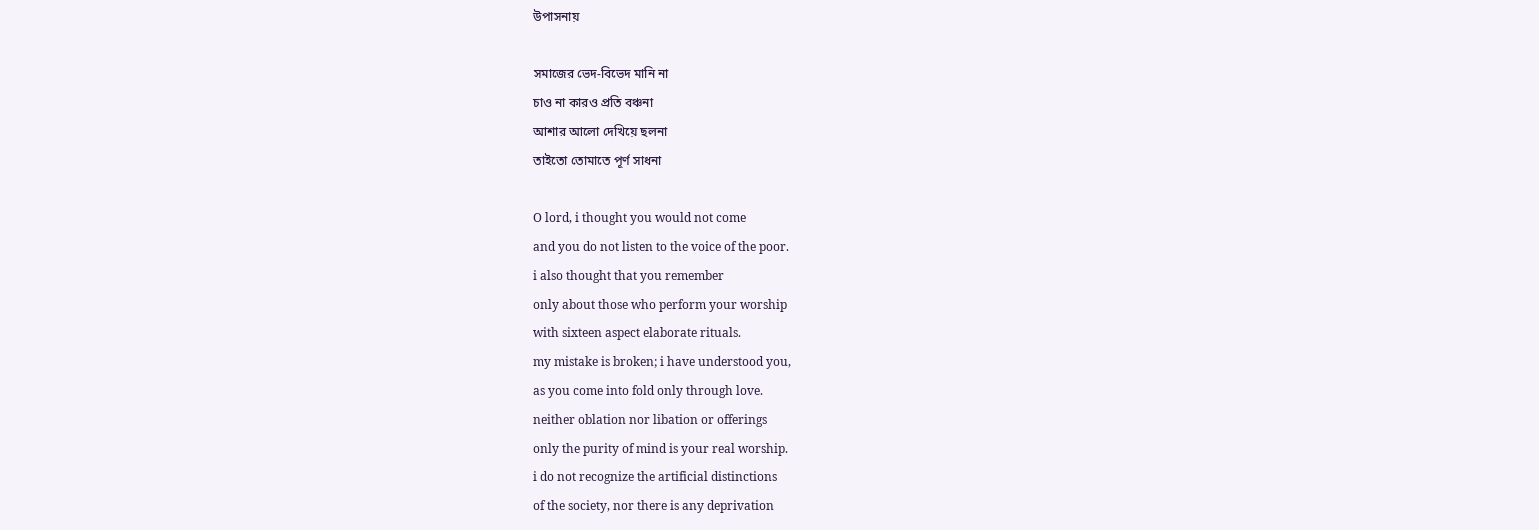উপাসনায়

সমাজের ভেদ-বিভেদ মানি না
চাও না কারও প্রতি বঞ্চনা
আশার আলো দেখিয়ে ছলনা
তাইতো তোমাতে পূর্ণ সাধনা

O lord, i thought you would not come
and you do not listen to the voice of the poor.
i also thought that you remember
only about those who perform your worship
with sixteen aspect elaborate rituals.
my mistake is broken; i have understood you,
as you come into fold only through love.
neither oblation nor libation or offerings
only the purity of mind is your real worship.
i do not recognize the artificial distinctions
of the society, nor there is any deprivation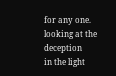for any one. looking at the deception
in the light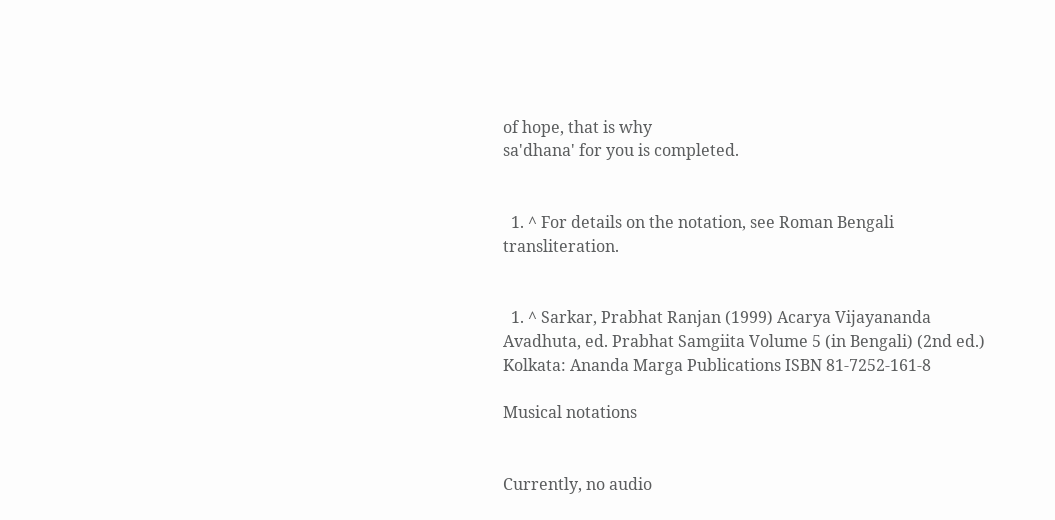of hope, that is why
sa'dhana' for you is completed.


  1. ^ For details on the notation, see Roman Bengali transliteration.


  1. ^ Sarkar, Prabhat Ranjan (1999) Acarya Vijayananda Avadhuta, ed. Prabhat Samgiita Volume 5 (in Bengali) (2nd ed.) Kolkata: Ananda Marga Publications ISBN 81-7252-161-8

Musical notations


Currently, no audio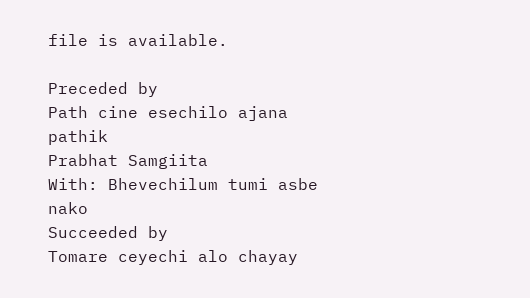file is available.

Preceded by
Path cine esechilo ajana pathik
Prabhat Samgiita
With: Bhevechilum tumi asbe nako
Succeeded by
Tomare ceyechi alo chayay